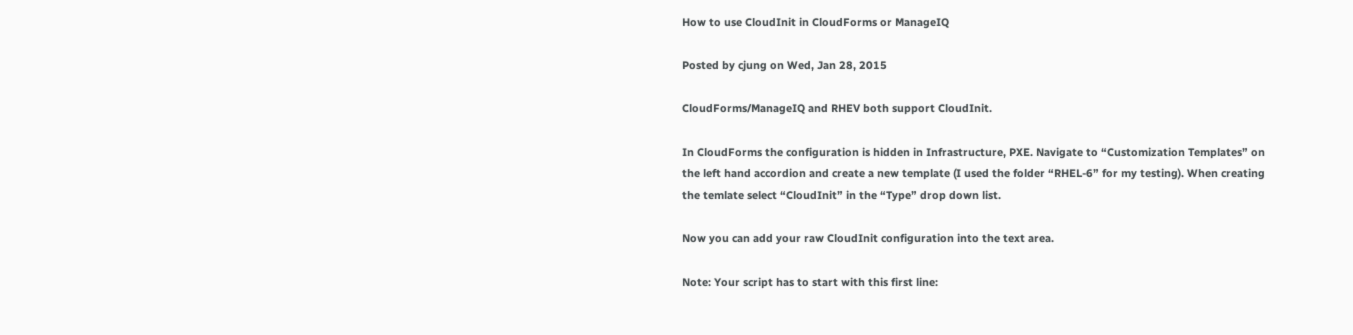How to use CloudInit in CloudForms or ManageIQ

Posted by cjung on Wed, Jan 28, 2015

CloudForms/ManageIQ and RHEV both support CloudInit.

In CloudForms the configuration is hidden in Infrastructure, PXE. Navigate to “Customization Templates” on the left hand accordion and create a new template (I used the folder “RHEL-6” for my testing). When creating the temlate select “CloudInit” in the “Type” drop down list.

Now you can add your raw CloudInit configuration into the text area.

Note: Your script has to start with this first line: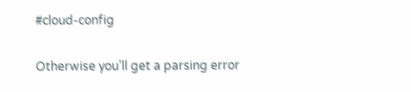#cloud-config

Otherwise you’ll get a parsing error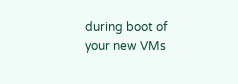during boot of your new VMs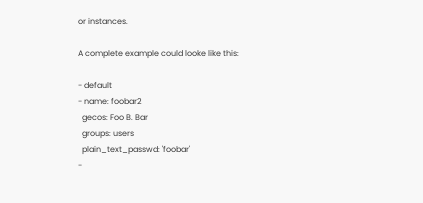or instances.

A complete example could looke like this:

- default
- name: foobar2
  gecos: Foo B. Bar
  groups: users
  plain_text_passwd: 'foobar'
-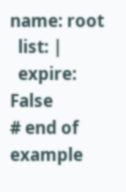name: root
  list: |
  expire: False
# end of example